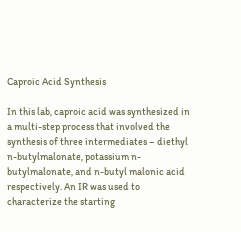Caproic Acid Synthesis

In this lab, caproic acid was synthesized in a multi-step process that involved the synthesis of three intermediates – diethyl n-butylmalonate, potassium n-butylmalonate, and n-butyl malonic acid respectively. An IR was used to characterize the starting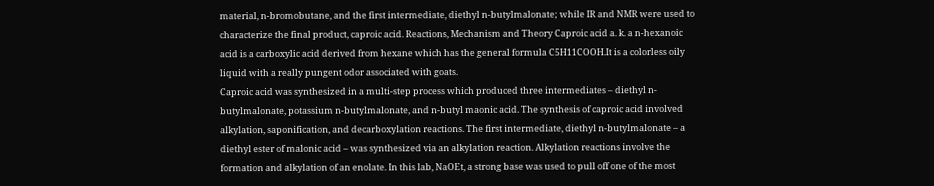material, n-bromobutane, and the first intermediate, diethyl n-butylmalonate; while IR and NMR were used to characterize the final product, caproic acid. Reactions, Mechanism and Theory Caproic acid a. k. a n-hexanoic acid is a carboxylic acid derived from hexane which has the general formula C5H11COOH.It is a colorless oily liquid with a really pungent odor associated with goats.
Caproic acid was synthesized in a multi-step process which produced three intermediates – diethyl n-butylmalonate, potassium n-butylmalonate, and n-butyl maonic acid. The synthesis of caproic acid involved alkylation, saponification, and decarboxylation reactions. The first intermediate, diethyl n-butylmalonate – a diethyl ester of malonic acid – was synthesized via an alkylation reaction. Alkylation reactions involve the formation and alkylation of an enolate. In this lab, NaOEt, a strong base was used to pull off one of the most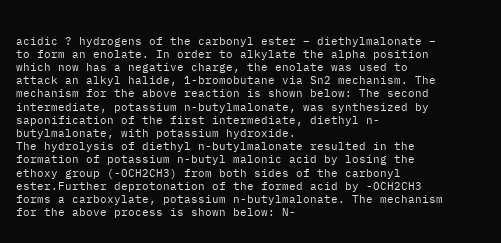acidic ? hydrogens of the carbonyl ester – diethylmalonate – to form an enolate. In order to alkylate the alpha position which now has a negative charge, the enolate was used to attack an alkyl halide, 1-bromobutane via Sn2 mechanism. The mechanism for the above reaction is shown below: The second intermediate, potassium n-butylmalonate, was synthesized by saponification of the first intermediate, diethyl n-butylmalonate, with potassium hydroxide.
The hydrolysis of diethyl n-butylmalonate resulted in the formation of potassium n-butyl malonic acid by losing the ethoxy group (-OCH2CH3) from both sides of the carbonyl ester.Further deprotonation of the formed acid by -OCH2CH3 forms a carboxylate, potassium n-butylmalonate. The mechanism for the above process is shown below: N-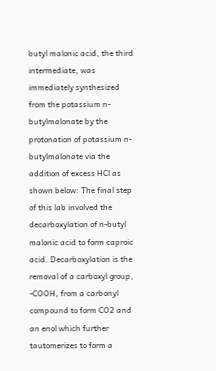butyl malonic acid, the third intermediate, was immediately synthesized from the potassium n-butylmalonate by the protonation of potassium n-butylmalonate via the addition of excess HCl as shown below: The final step of this lab involved the decarboxylation of n-butyl malonic acid to form caproic acid. Decarboxylation is the removal of a carboxyl group, -COOH, from a carbonyl compound to form CO2 and an enol which further tautomerizes to form a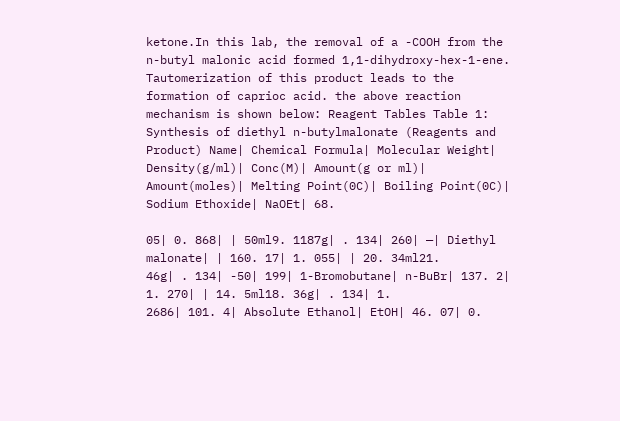ketone.In this lab, the removal of a -COOH from the n-butyl malonic acid formed 1,1-dihydroxy-hex-1-ene. Tautomerization of this product leads to the formation of caprioc acid. the above reaction mechanism is shown below: Reagent Tables Table 1: Synthesis of diethyl n-butylmalonate (Reagents and Product) Name| Chemical Formula| Molecular Weight| Density(g/ml)| Conc(M)| Amount(g or ml)| Amount(moles)| Melting Point(0C)| Boiling Point(0C)| Sodium Ethoxide| NaOEt| 68.

05| 0. 868| | 50ml9. 1187g| . 134| 260| —| Diethyl malonate| | 160. 17| 1. 055| | 20. 34ml21.
46g| . 134| -50| 199| 1-Bromobutane| n-BuBr| 137. 2| 1. 270| | 14. 5ml18. 36g| . 134| 1.
2686| 101. 4| Absolute Ethanol| EtOH| 46. 07| 0.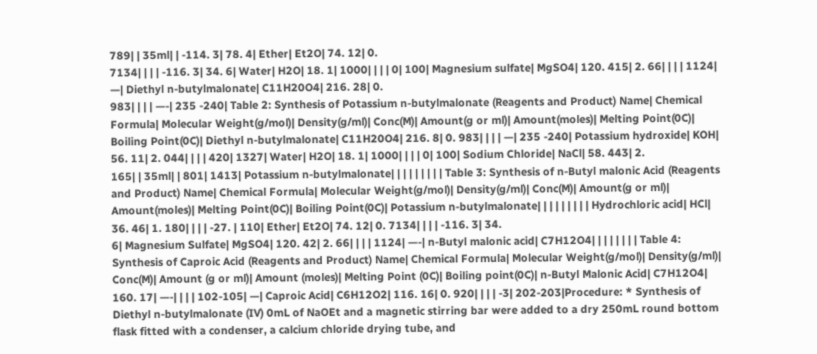789| | 35ml| | -114. 3| 78. 4| Ether| Et2O| 74. 12| 0.
7134| | | | -116. 3| 34. 6| Water| H2O| 18. 1| 1000| | | | 0| 100| Magnesium sulfate| MgSO4| 120. 415| 2. 66| | | | 1124| —| Diethyl n-butylmalonate| C11H20O4| 216. 28| 0.
983| | | | —-| 235 -240| Table 2: Synthesis of Potassium n-butylmalonate (Reagents and Product) Name| Chemical Formula| Molecular Weight(g/mol)| Density(g/ml)| Conc(M)| Amount(g or ml)| Amount(moles)| Melting Point(0C)| Boiling Point(0C)| Diethyl n-butylmalonate| C11H20O4| 216. 8| 0. 983| | | | —| 235 -240| Potassium hydroxide| KOH| 56. 11| 2. 044| | | | 420| 1327| Water| H2O| 18. 1| 1000| | | | 0| 100| Sodium Chloride| NaCl| 58. 443| 2.
165| | 35ml| | 801| 1413| Potassium n-butylmalonate| | | | | | | | | Table 3: Synthesis of n-Butyl malonic Acid (Reagents and Product) Name| Chemical Formula| Molecular Weight(g/mol)| Density(g/ml)| Conc(M)| Amount(g or ml)| Amount(moles)| Melting Point(0C)| Boiling Point(0C)| Potassium n-butylmalonate| | | | | | | | | Hydrochloric acid| HCl| 36. 46| 1. 180| | | | -27. | 110| Ether| Et2O| 74. 12| 0. 7134| | | | -116. 3| 34.
6| Magnesium Sulfate| MgSO4| 120. 42| 2. 66| | | | 1124| —-| n-Butyl malonic acid| C7H12O4| | | | | | | | Table 4: Synthesis of Caproic Acid (Reagents and Product) Name| Chemical Formula| Molecular Weight(g/mol)| Density(g/ml)| Conc(M)| Amount (g or ml)| Amount (moles)| Melting Point (0C)| Boiling point(0C)| n-Butyl Malonic Acid| C7H12O4| 160. 17| —-| | | | 102-105| —| Caproic Acid| C6H12O2| 116. 16| 0. 920| | | | -3| 202-203|Procedure: * Synthesis of Diethyl n-butylmalonate (IV) 0mL of NaOEt and a magnetic stirring bar were added to a dry 250mL round bottom flask fitted with a condenser, a calcium chloride drying tube, and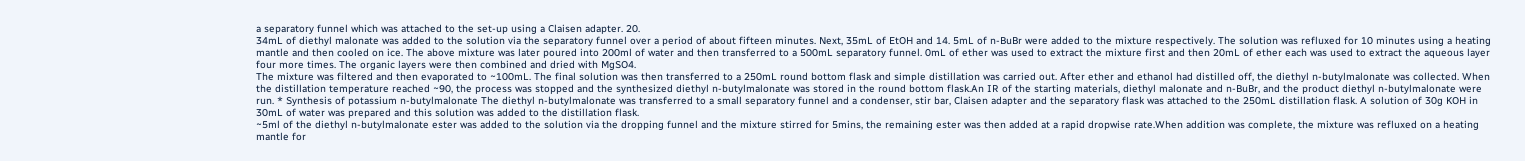a separatory funnel which was attached to the set-up using a Claisen adapter. 20.
34mL of diethyl malonate was added to the solution via the separatory funnel over a period of about fifteen minutes. Next, 35mL of EtOH and 14. 5mL of n-BuBr were added to the mixture respectively. The solution was refluxed for 10 minutes using a heating mantle and then cooled on ice. The above mixture was later poured into 200ml of water and then transferred to a 500mL separatory funnel. 0mL of ether was used to extract the mixture first and then 20mL of ether each was used to extract the aqueous layer four more times. The organic layers were then combined and dried with MgSO4.
The mixture was filtered and then evaporated to ~100mL. The final solution was then transferred to a 250mL round bottom flask and simple distillation was carried out. After ether and ethanol had distilled off, the diethyl n-butylmalonate was collected. When the distillation temperature reached ~90, the process was stopped and the synthesized diethyl n-butylmalonate was stored in the round bottom flask.An IR of the starting materials, diethyl malonate and n-BuBr, and the product diethyl n-butylmalonate were run. * Synthesis of potassium n-butylmalonate The diethyl n-butylmalonate was transferred to a small separatory funnel and a condenser, stir bar, Claisen adapter and the separatory flask was attached to the 250mL distillation flask. A solution of 30g KOH in 30mL of water was prepared and this solution was added to the distillation flask.
~5ml of the diethyl n-butylmalonate ester was added to the solution via the dropping funnel and the mixture stirred for 5mins, the remaining ester was then added at a rapid dropwise rate.When addition was complete, the mixture was refluxed on a heating mantle for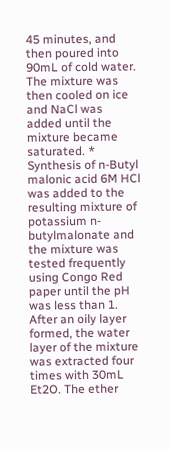45 minutes, and then poured into 90mL of cold water. The mixture was then cooled on ice and NaCl was added until the mixture became saturated. * Synthesis of n-Butyl malonic acid 6M HCl was added to the resulting mixture of potassium n-butylmalonate and the mixture was tested frequently using Congo Red paper until the pH was less than 1. After an oily layer formed, the water layer of the mixture was extracted four times with 30mL Et2O. The ether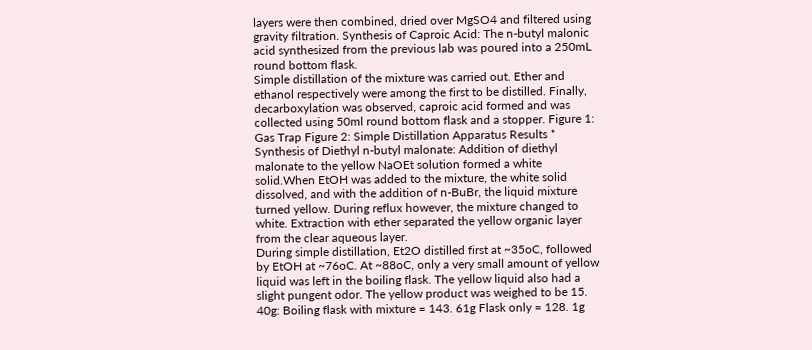layers were then combined, dried over MgSO4 and filtered using gravity filtration. Synthesis of Caproic Acid: The n-butyl malonic acid synthesized from the previous lab was poured into a 250mL round bottom flask.
Simple distillation of the mixture was carried out. Ether and ethanol respectively were among the first to be distilled. Finally, decarboxylation was observed, caproic acid formed and was collected using 50ml round bottom flask and a stopper. Figure 1: Gas Trap Figure 2: Simple Distillation Apparatus Results * Synthesis of Diethyl n-butyl malonate: Addition of diethyl malonate to the yellow NaOEt solution formed a white solid.When EtOH was added to the mixture, the white solid dissolved, and with the addition of n-BuBr, the liquid mixture turned yellow. During reflux however, the mixture changed to white. Extraction with ether separated the yellow organic layer from the clear aqueous layer.
During simple distillation, Et2O distilled first at ~35oC, followed by EtOH at ~76oC. At ~88oC, only a very small amount of yellow liquid was left in the boiling flask. The yellow liquid also had a slight pungent odor. The yellow product was weighed to be 15. 40g: Boiling flask with mixture = 143. 61g Flask only = 128. 1g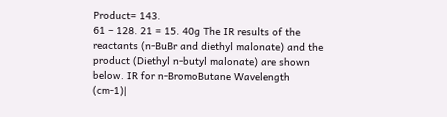Product= 143.
61 – 128. 21 = 15. 40g The IR results of the reactants (n-BuBr and diethyl malonate) and the product (Diethyl n-butyl malonate) are shown below. IR for n-BromoButane Wavelength (cm-1)|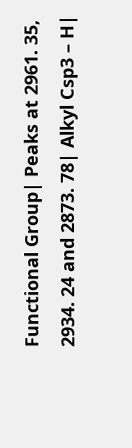Functional Group| Peaks at 2961. 35, 2934. 24 and 2873. 78| Alkyl Csp3 – H|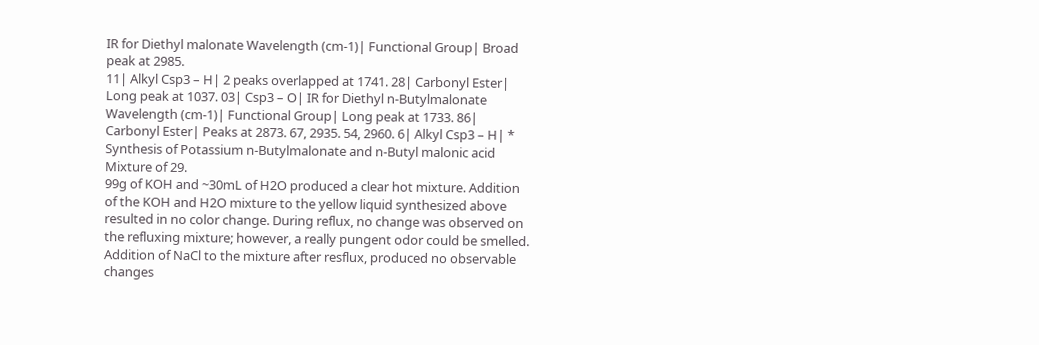IR for Diethyl malonate Wavelength (cm-1)| Functional Group| Broad peak at 2985.
11| Alkyl Csp3 – H| 2 peaks overlapped at 1741. 28| Carbonyl Ester| Long peak at 1037. 03| Csp3 – O| IR for Diethyl n-Butylmalonate Wavelength (cm-1)| Functional Group| Long peak at 1733. 86| Carbonyl Ester| Peaks at 2873. 67, 2935. 54, 2960. 6| Alkyl Csp3 – H| * Synthesis of Potassium n-Butylmalonate and n-Butyl malonic acid Mixture of 29.
99g of KOH and ~30mL of H2O produced a clear hot mixture. Addition of the KOH and H2O mixture to the yellow liquid synthesized above resulted in no color change. During reflux, no change was observed on the refluxing mixture; however, a really pungent odor could be smelled. Addition of NaCl to the mixture after resflux, produced no observable changes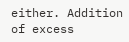either. Addition of excess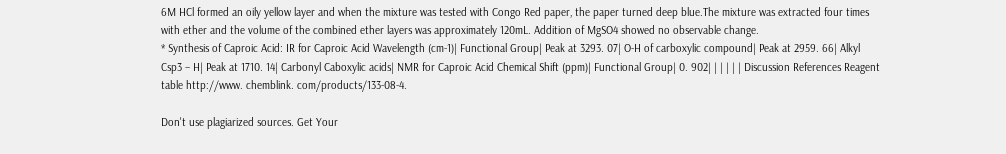6M HCl formed an oily yellow layer and when the mixture was tested with Congo Red paper, the paper turned deep blue.The mixture was extracted four times with ether and the volume of the combined ether layers was approximately 120mL. Addition of MgSO4 showed no observable change.
* Synthesis of Caproic Acid: IR for Caproic Acid Wavelength (cm-1)| Functional Group| Peak at 3293. 07| O-H of carboxylic compound| Peak at 2959. 66| Alkyl Csp3 – H| Peak at 1710. 14| Carbonyl Caboxylic acids| NMR for Caproic Acid Chemical Shift (ppm)| Functional Group| 0. 902| | | | | | Discussion References Reagent table http://www. chemblink. com/products/133-08-4.

Don't use plagiarized sources. Get Your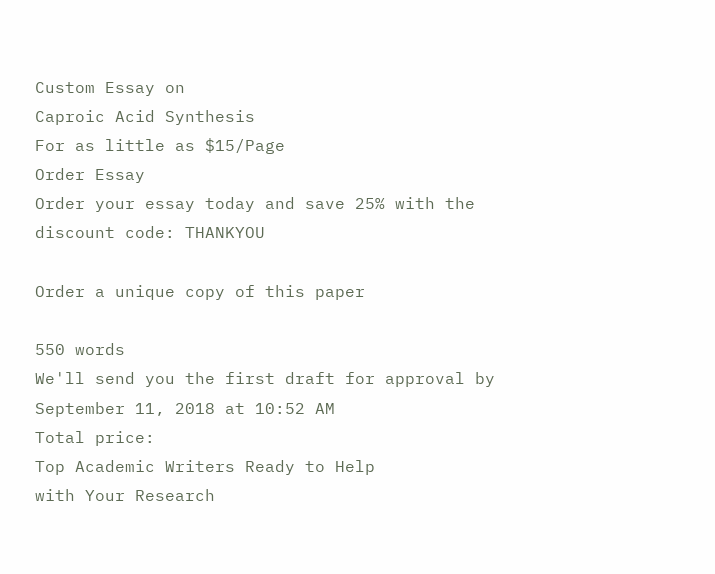Custom Essay on
Caproic Acid Synthesis
For as little as $15/Page
Order Essay
Order your essay today and save 25% with the discount code: THANKYOU

Order a unique copy of this paper

550 words
We'll send you the first draft for approval by September 11, 2018 at 10:52 AM
Total price:
Top Academic Writers Ready to Help
with Your Research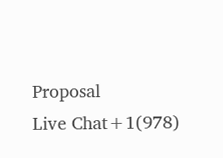Proposal
Live Chat+1(978)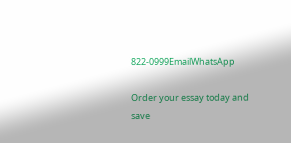822-0999EmailWhatsApp

Order your essay today and save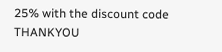25% with the discount code THANKYOU